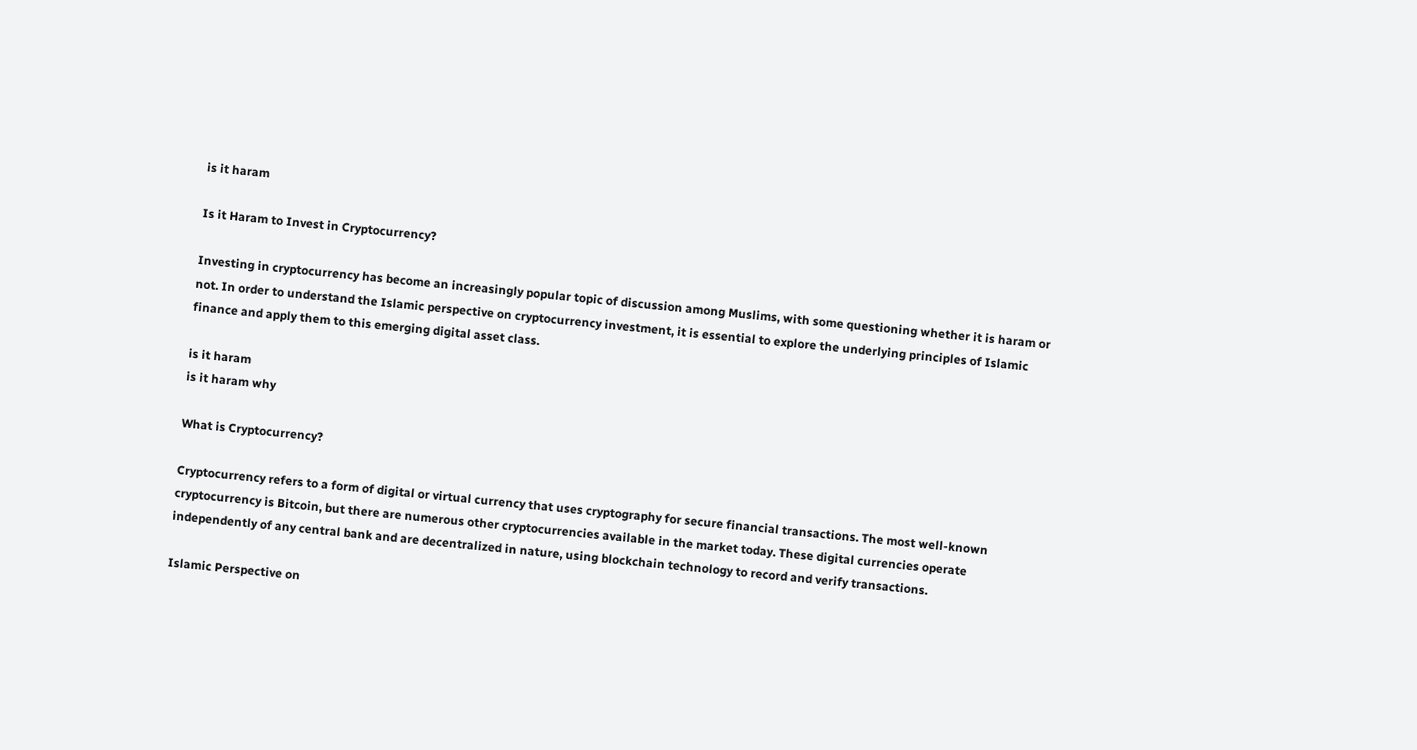is it haram

Is it Haram to Invest in Cryptocurrency?

Investing in cryptocurrency has become an increasingly popular topic of discussion among Muslims, with some questioning whether it is haram or not. In order to understand the Islamic perspective on cryptocurrency investment, it is essential to explore the underlying principles of Islamic finance and apply them to this emerging digital asset class.

is it haram
is it haram why

What is Cryptocurrency?

Cryptocurrency refers to a form of digital or virtual currency that uses cryptography for secure financial transactions. The most well-known cryptocurrency is Bitcoin, but there are numerous other cryptocurrencies available in the market today. These digital currencies operate independently of any central bank and are decentralized in nature, using blockchain technology to record and verify transactions.

Islamic Perspective on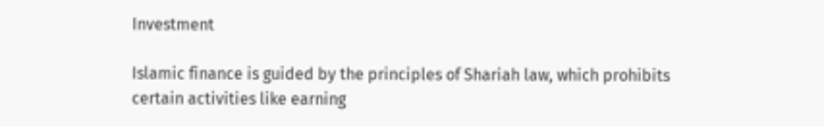Investment

Islamic finance is guided by the principles of Shariah law, which prohibits certain activities like earning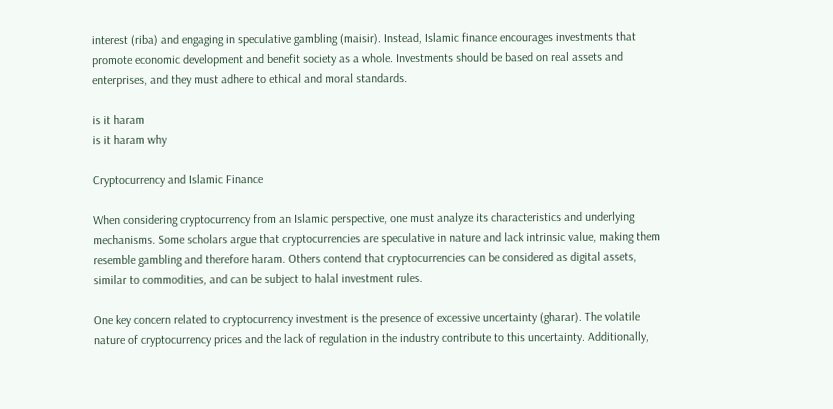interest (riba) and engaging in speculative gambling (maisir). Instead, Islamic finance encourages investments that promote economic development and benefit society as a whole. Investments should be based on real assets and enterprises, and they must adhere to ethical and moral standards.

is it haram
is it haram why

Cryptocurrency and Islamic Finance

When considering cryptocurrency from an Islamic perspective, one must analyze its characteristics and underlying mechanisms. Some scholars argue that cryptocurrencies are speculative in nature and lack intrinsic value, making them resemble gambling and therefore haram. Others contend that cryptocurrencies can be considered as digital assets, similar to commodities, and can be subject to halal investment rules.

One key concern related to cryptocurrency investment is the presence of excessive uncertainty (gharar). The volatile nature of cryptocurrency prices and the lack of regulation in the industry contribute to this uncertainty. Additionally,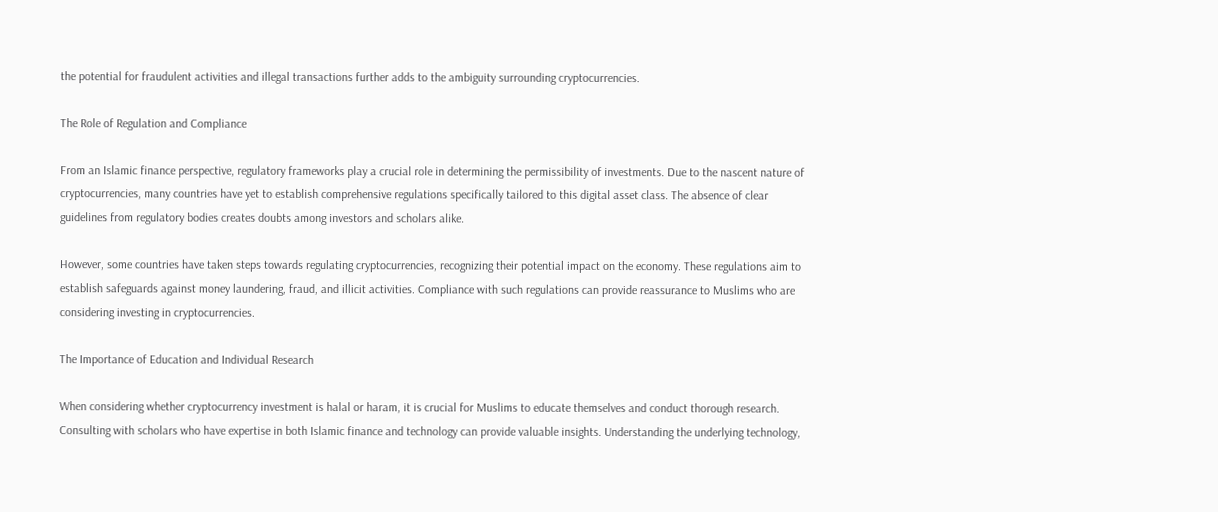the potential for fraudulent activities and illegal transactions further adds to the ambiguity surrounding cryptocurrencies.

The Role of Regulation and Compliance

From an Islamic finance perspective, regulatory frameworks play a crucial role in determining the permissibility of investments. Due to the nascent nature of cryptocurrencies, many countries have yet to establish comprehensive regulations specifically tailored to this digital asset class. The absence of clear guidelines from regulatory bodies creates doubts among investors and scholars alike.

However, some countries have taken steps towards regulating cryptocurrencies, recognizing their potential impact on the economy. These regulations aim to establish safeguards against money laundering, fraud, and illicit activities. Compliance with such regulations can provide reassurance to Muslims who are considering investing in cryptocurrencies.

The Importance of Education and Individual Research

When considering whether cryptocurrency investment is halal or haram, it is crucial for Muslims to educate themselves and conduct thorough research. Consulting with scholars who have expertise in both Islamic finance and technology can provide valuable insights. Understanding the underlying technology,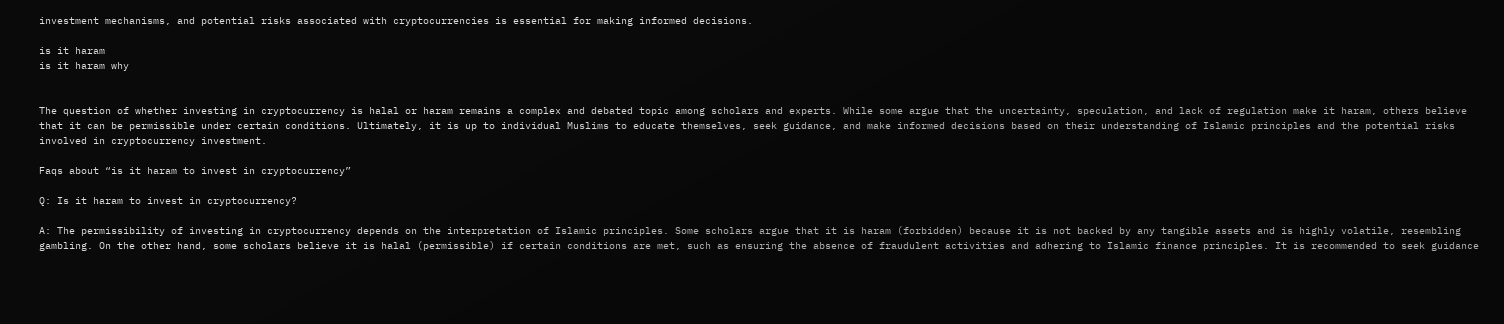investment mechanisms, and potential risks associated with cryptocurrencies is essential for making informed decisions.

is it haram
is it haram why


The question of whether investing in cryptocurrency is halal or haram remains a complex and debated topic among scholars and experts. While some argue that the uncertainty, speculation, and lack of regulation make it haram, others believe that it can be permissible under certain conditions. Ultimately, it is up to individual Muslims to educate themselves, seek guidance, and make informed decisions based on their understanding of Islamic principles and the potential risks involved in cryptocurrency investment.

Faqs about “is it haram to invest in cryptocurrency”

Q: Is it haram to invest in cryptocurrency?

A: The permissibility of investing in cryptocurrency depends on the interpretation of Islamic principles. Some scholars argue that it is haram (forbidden) because it is not backed by any tangible assets and is highly volatile, resembling gambling. On the other hand, some scholars believe it is halal (permissible) if certain conditions are met, such as ensuring the absence of fraudulent activities and adhering to Islamic finance principles. It is recommended to seek guidance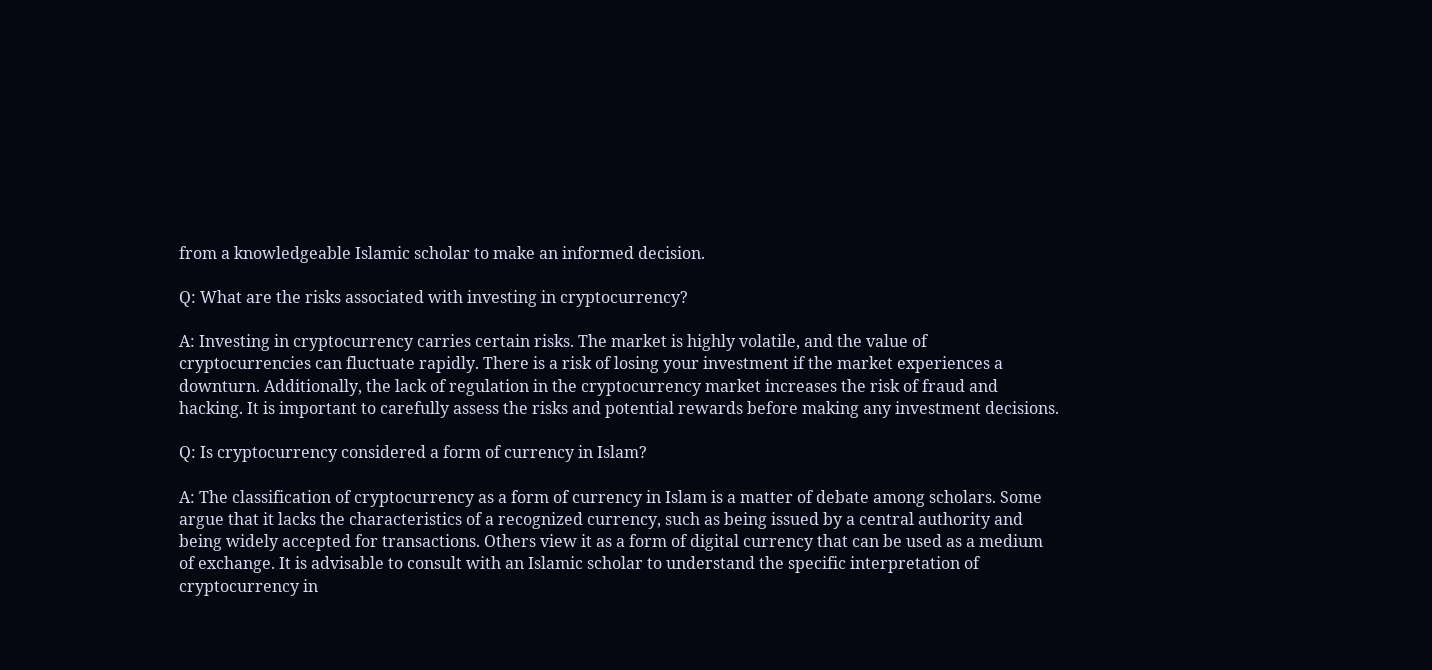from a knowledgeable Islamic scholar to make an informed decision.

Q: What are the risks associated with investing in cryptocurrency?

A: Investing in cryptocurrency carries certain risks. The market is highly volatile, and the value of cryptocurrencies can fluctuate rapidly. There is a risk of losing your investment if the market experiences a downturn. Additionally, the lack of regulation in the cryptocurrency market increases the risk of fraud and hacking. It is important to carefully assess the risks and potential rewards before making any investment decisions.

Q: Is cryptocurrency considered a form of currency in Islam?

A: The classification of cryptocurrency as a form of currency in Islam is a matter of debate among scholars. Some argue that it lacks the characteristics of a recognized currency, such as being issued by a central authority and being widely accepted for transactions. Others view it as a form of digital currency that can be used as a medium of exchange. It is advisable to consult with an Islamic scholar to understand the specific interpretation of cryptocurrency in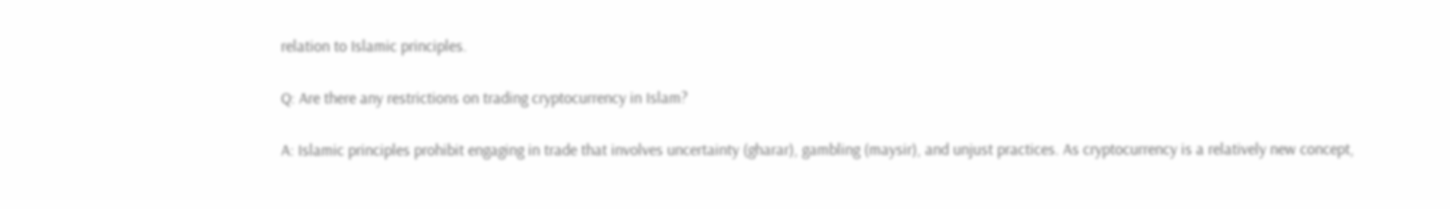relation to Islamic principles.

Q: Are there any restrictions on trading cryptocurrency in Islam?

A: Islamic principles prohibit engaging in trade that involves uncertainty (gharar), gambling (maysir), and unjust practices. As cryptocurrency is a relatively new concept,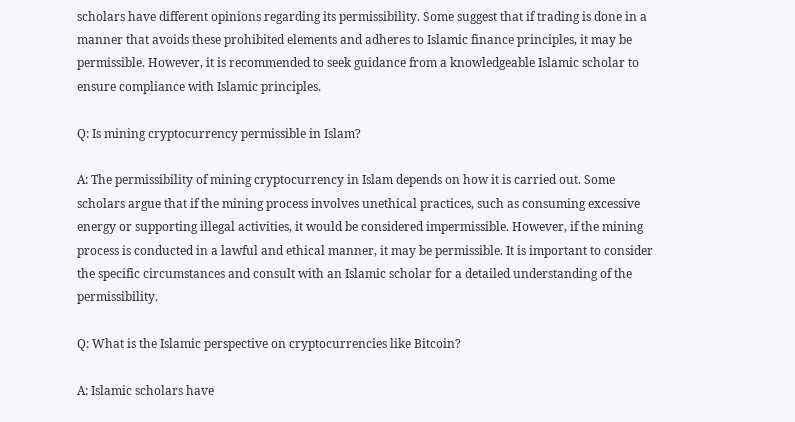scholars have different opinions regarding its permissibility. Some suggest that if trading is done in a manner that avoids these prohibited elements and adheres to Islamic finance principles, it may be permissible. However, it is recommended to seek guidance from a knowledgeable Islamic scholar to ensure compliance with Islamic principles.

Q: Is mining cryptocurrency permissible in Islam?

A: The permissibility of mining cryptocurrency in Islam depends on how it is carried out. Some scholars argue that if the mining process involves unethical practices, such as consuming excessive energy or supporting illegal activities, it would be considered impermissible. However, if the mining process is conducted in a lawful and ethical manner, it may be permissible. It is important to consider the specific circumstances and consult with an Islamic scholar for a detailed understanding of the permissibility.

Q: What is the Islamic perspective on cryptocurrencies like Bitcoin?

A: Islamic scholars have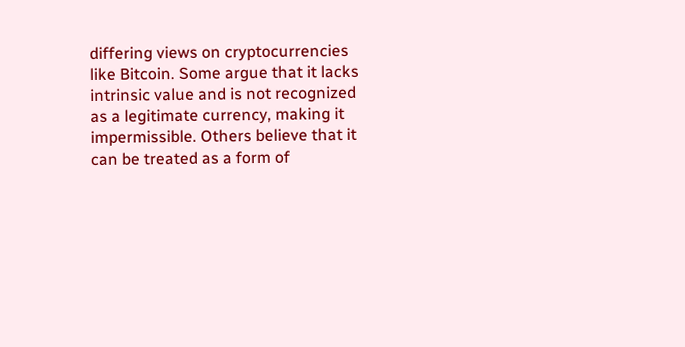differing views on cryptocurrencies like Bitcoin. Some argue that it lacks intrinsic value and is not recognized as a legitimate currency, making it impermissible. Others believe that it can be treated as a form of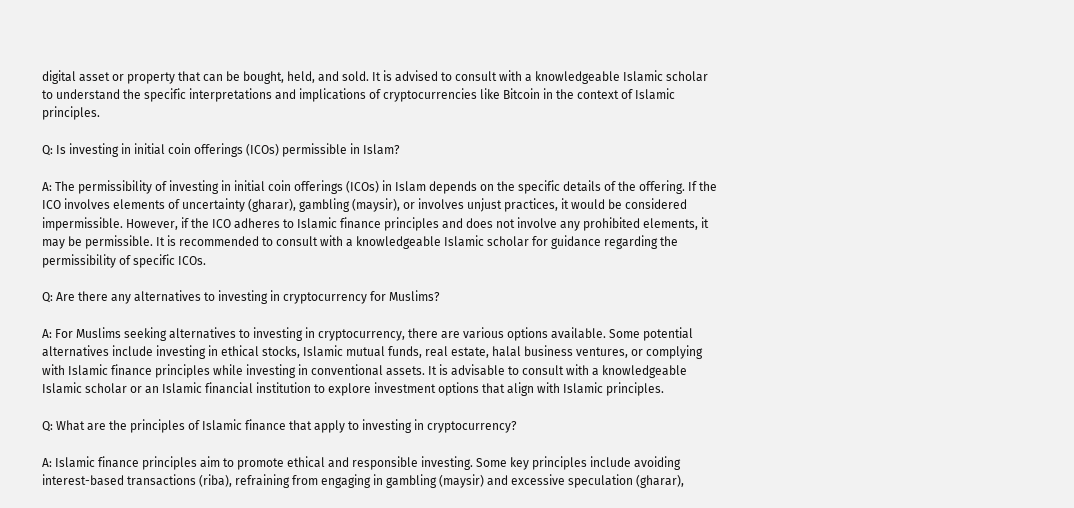digital asset or property that can be bought, held, and sold. It is advised to consult with a knowledgeable Islamic scholar to understand the specific interpretations and implications of cryptocurrencies like Bitcoin in the context of Islamic principles.

Q: Is investing in initial coin offerings (ICOs) permissible in Islam?

A: The permissibility of investing in initial coin offerings (ICOs) in Islam depends on the specific details of the offering. If the ICO involves elements of uncertainty (gharar), gambling (maysir), or involves unjust practices, it would be considered impermissible. However, if the ICO adheres to Islamic finance principles and does not involve any prohibited elements, it may be permissible. It is recommended to consult with a knowledgeable Islamic scholar for guidance regarding the permissibility of specific ICOs.

Q: Are there any alternatives to investing in cryptocurrency for Muslims?

A: For Muslims seeking alternatives to investing in cryptocurrency, there are various options available. Some potential alternatives include investing in ethical stocks, Islamic mutual funds, real estate, halal business ventures, or complying with Islamic finance principles while investing in conventional assets. It is advisable to consult with a knowledgeable Islamic scholar or an Islamic financial institution to explore investment options that align with Islamic principles.

Q: What are the principles of Islamic finance that apply to investing in cryptocurrency?

A: Islamic finance principles aim to promote ethical and responsible investing. Some key principles include avoiding interest-based transactions (riba), refraining from engaging in gambling (maysir) and excessive speculation (gharar),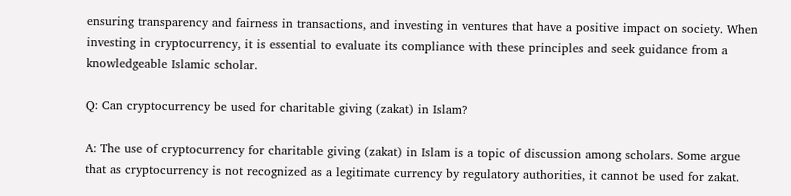ensuring transparency and fairness in transactions, and investing in ventures that have a positive impact on society. When investing in cryptocurrency, it is essential to evaluate its compliance with these principles and seek guidance from a knowledgeable Islamic scholar.

Q: Can cryptocurrency be used for charitable giving (zakat) in Islam?

A: The use of cryptocurrency for charitable giving (zakat) in Islam is a topic of discussion among scholars. Some argue that as cryptocurrency is not recognized as a legitimate currency by regulatory authorities, it cannot be used for zakat.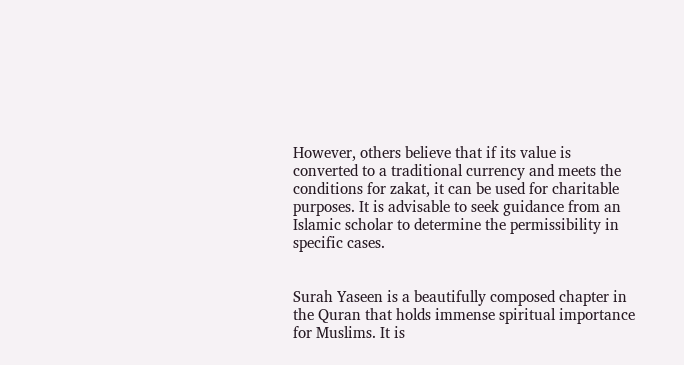However, others believe that if its value is converted to a traditional currency and meets the conditions for zakat, it can be used for charitable purposes. It is advisable to seek guidance from an Islamic scholar to determine the permissibility in specific cases.


Surah Yaseen is a beautifully composed chapter in the Quran that holds immense spiritual importance for Muslims. It is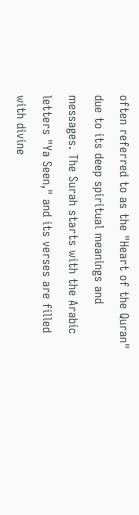often referred to as the "Heart of the Quran" due to its deep spiritual meanings and messages. The Surah starts with the Arabic letters "Ya Seen," and its verses are filled with divine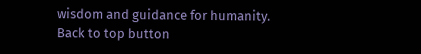wisdom and guidance for humanity.
Back to top button